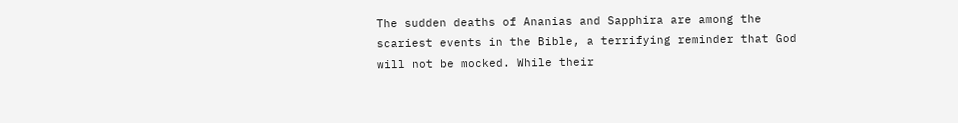The sudden deaths of Ananias and Sapphira are among the scariest events in the Bible, a terrifying reminder that God will not be mocked. While their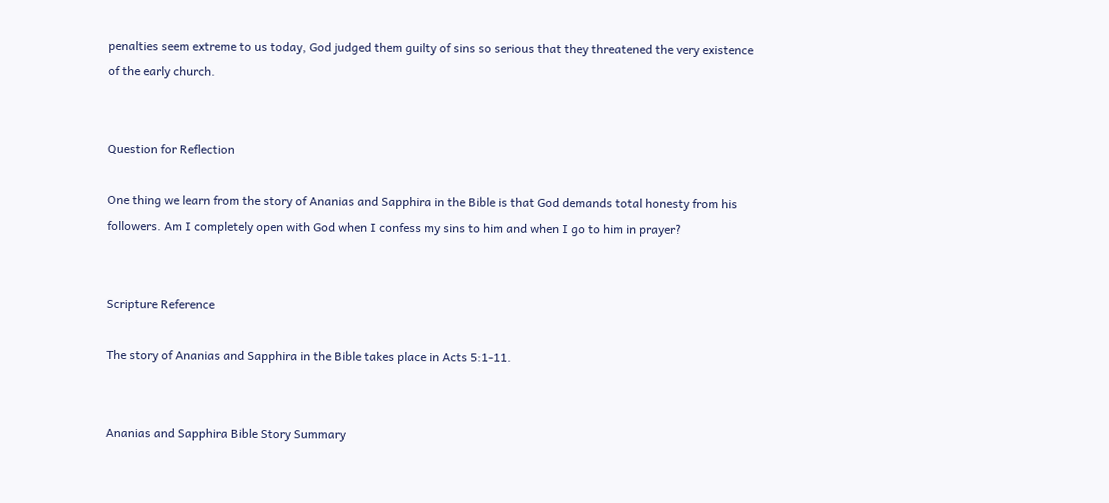penalties seem extreme to us today, God judged them guilty of sins so serious that they threatened the very existence of the early church.


Question for Reflection

One thing we learn from the story of Ananias and Sapphira in the Bible is that God demands total honesty from his followers. Am I completely open with God when I confess my sins to him and when I go to him in prayer?


Scripture Reference

The story of Ananias and Sapphira in the Bible takes place in Acts 5:1-11.


Ananias and Sapphira Bible Story Summary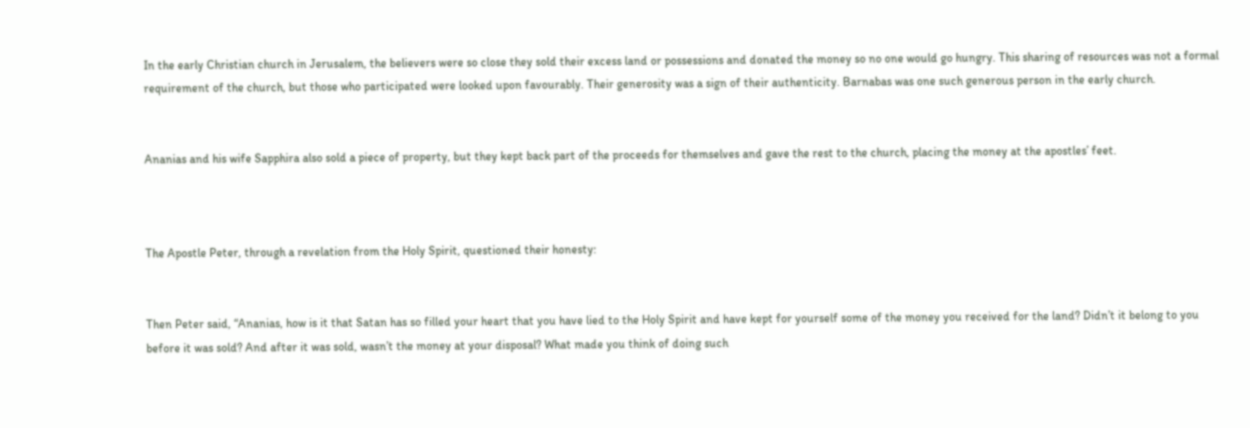In the early Christian church in Jerusalem, the believers were so close they sold their excess land or possessions and donated the money so no one would go hungry. This sharing of resources was not a formal requirement of the church, but those who participated were looked upon favourably. Their generosity was a sign of their authenticity. Barnabas was one such generous person in the early church.


Ananias and his wife Sapphira also sold a piece of property, but they kept back part of the proceeds for themselves and gave the rest to the church, placing the money at the apostles’ feet.



The Apostle Peter, through a revelation from the Holy Spirit, questioned their honesty:


Then Peter said, “Ananias, how is it that Satan has so filled your heart that you have lied to the Holy Spirit and have kept for yourself some of the money you received for the land? Didn’t it belong to you before it was sold? And after it was sold, wasn’t the money at your disposal? What made you think of doing such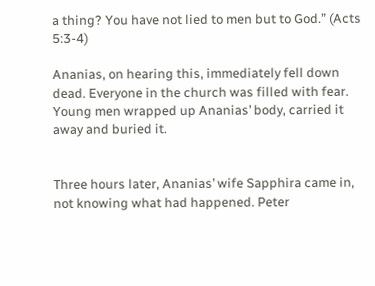a thing? You have not lied to men but to God.” (Acts 5:3-4)

Ananias, on hearing this, immediately fell down dead. Everyone in the church was filled with fear. Young men wrapped up Ananias’ body, carried it away and buried it.


Three hours later, Ananias’ wife Sapphira came in, not knowing what had happened. Peter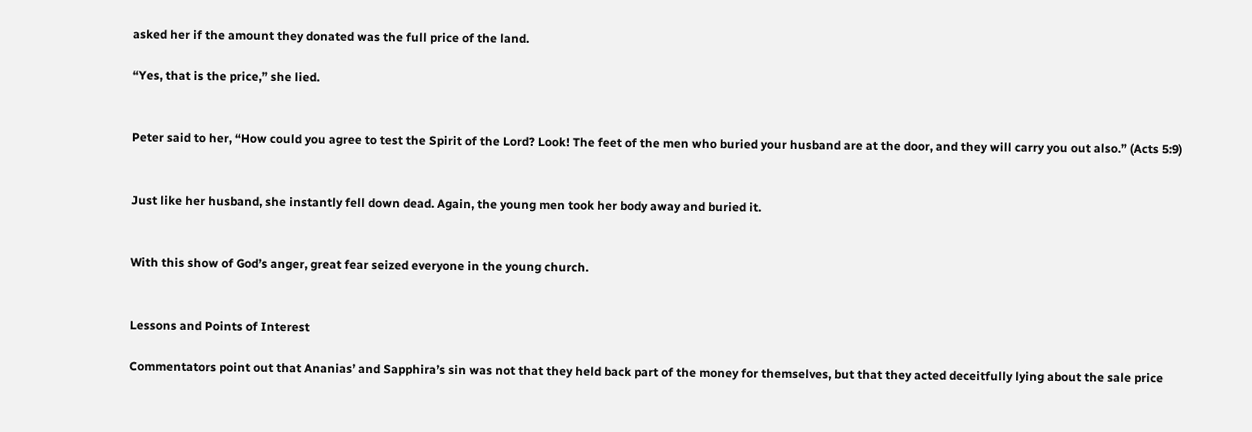asked her if the amount they donated was the full price of the land.

“Yes, that is the price,” she lied.


Peter said to her, “How could you agree to test the Spirit of the Lord? Look! The feet of the men who buried your husband are at the door, and they will carry you out also.” (Acts 5:9)


Just like her husband, she instantly fell down dead. Again, the young men took her body away and buried it.


With this show of God’s anger, great fear seized everyone in the young church.


Lessons and Points of Interest

Commentators point out that Ananias’ and Sapphira’s sin was not that they held back part of the money for themselves, but that they acted deceitfully lying about the sale price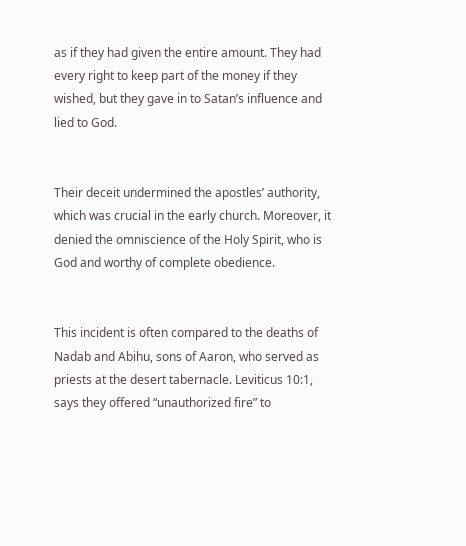as if they had given the entire amount. They had every right to keep part of the money if they wished, but they gave in to Satan’s influence and lied to God.


Their deceit undermined the apostles’ authority, which was crucial in the early church. Moreover, it denied the omniscience of the Holy Spirit, who is God and worthy of complete obedience.


This incident is often compared to the deaths of Nadab and Abihu, sons of Aaron, who served as priests at the desert tabernacle. Leviticus 10:1, says they offered “unauthorized fire” to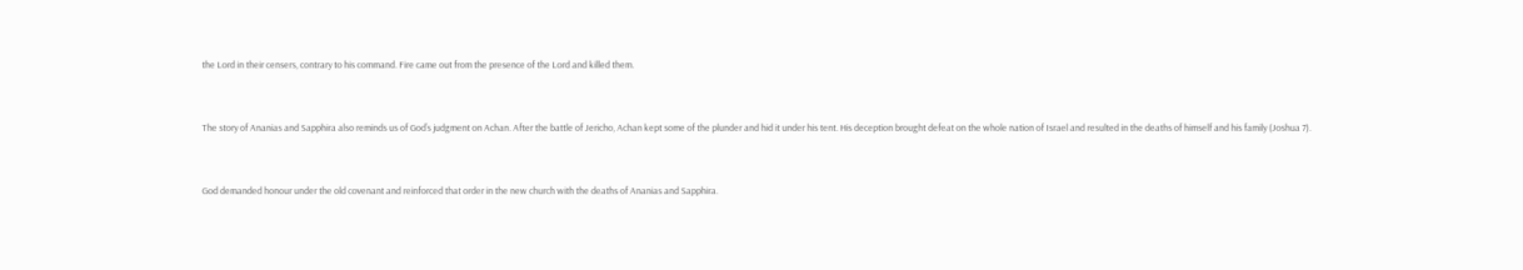the Lord in their censers, contrary to his command. Fire came out from the presence of the Lord and killed them.


The story of Ananias and Sapphira also reminds us of God’s judgment on Achan. After the battle of Jericho, Achan kept some of the plunder and hid it under his tent. His deception brought defeat on the whole nation of Israel and resulted in the deaths of himself and his family (Joshua 7).


God demanded honour under the old covenant and reinforced that order in the new church with the deaths of Ananias and Sapphira.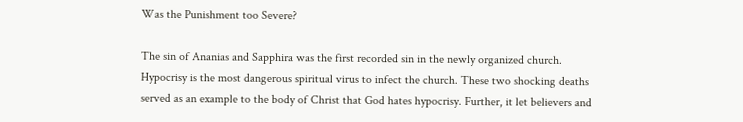Was the Punishment too Severe?

The sin of Ananias and Sapphira was the first recorded sin in the newly organized church. Hypocrisy is the most dangerous spiritual virus to infect the church. These two shocking deaths served as an example to the body of Christ that God hates hypocrisy. Further, it let believers and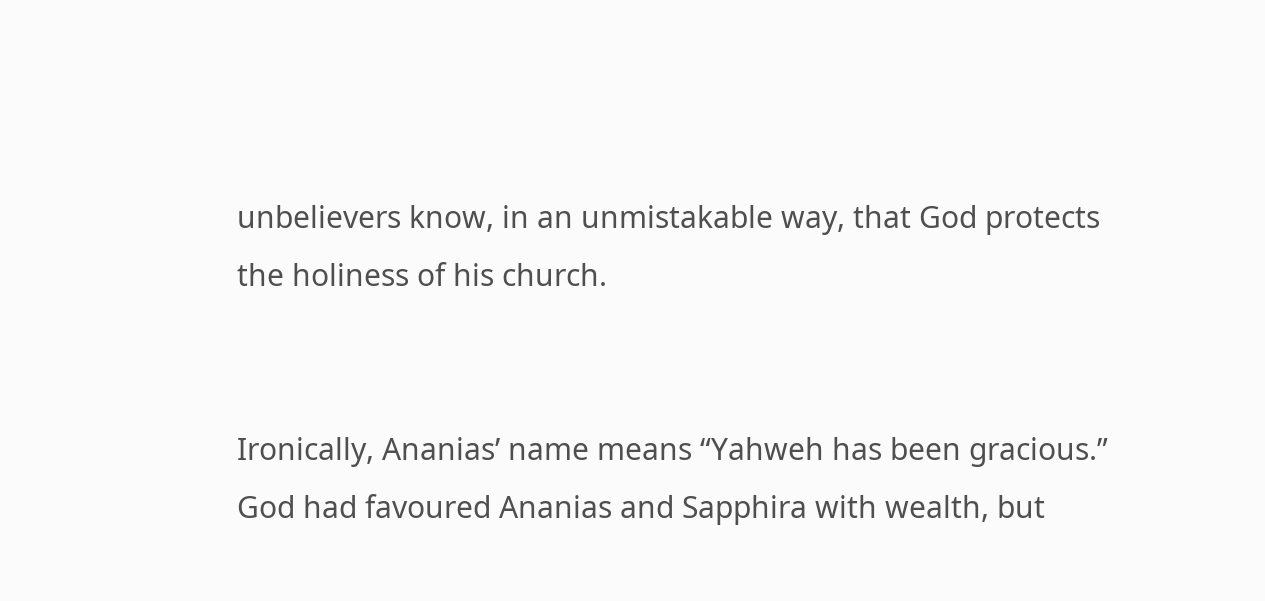unbelievers know, in an unmistakable way, that God protects the holiness of his church.


Ironically, Ananias’ name means “Yahweh has been gracious.” God had favoured Ananias and Sapphira with wealth, but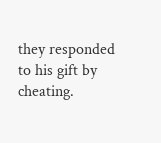they responded to his gift by cheating.